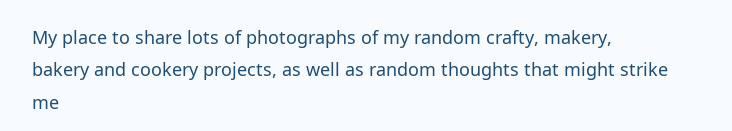My place to share lots of photographs of my random crafty, makery, bakery and cookery projects, as well as random thoughts that might strike me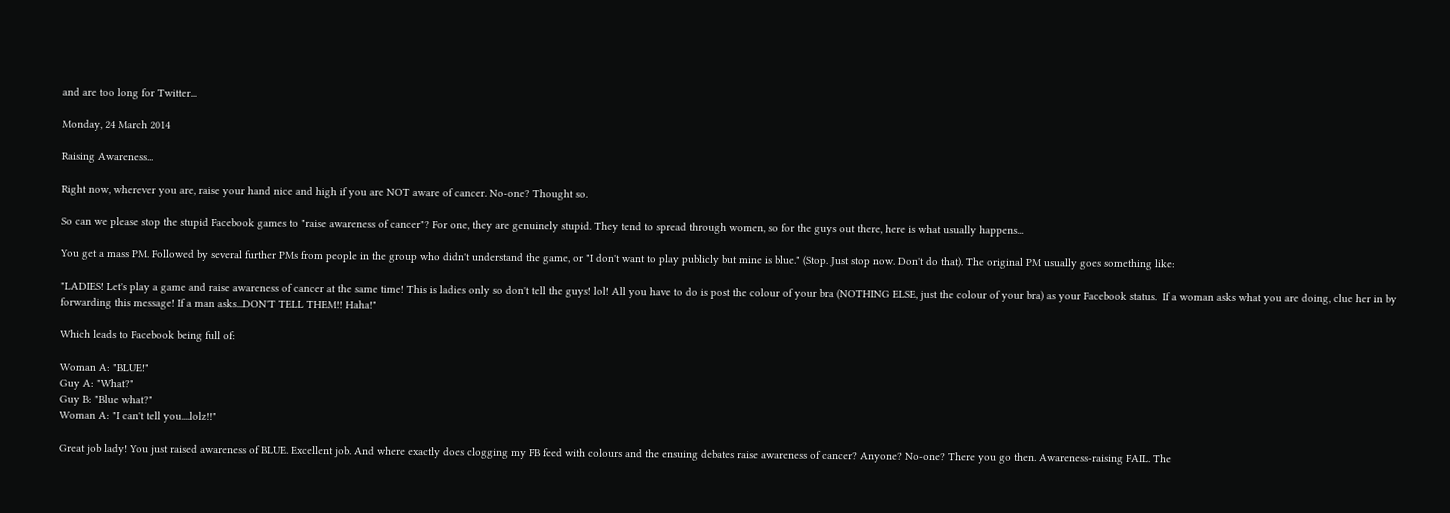and are too long for Twitter...

Monday, 24 March 2014

Raising Awareness...

Right now, wherever you are, raise your hand nice and high if you are NOT aware of cancer. No-one? Thought so.

So can we please stop the stupid Facebook games to "raise awareness of cancer"? For one, they are genuinely stupid. They tend to spread through women, so for the guys out there, here is what usually happens...

You get a mass PM. Followed by several further PMs from people in the group who didn't understand the game, or "I don't want to play publicly but mine is blue." (Stop. Just stop now. Don't do that). The original PM usually goes something like:

"LADIES! Let's play a game and raise awareness of cancer at the same time! This is ladies only so don't tell the guys! lol! All you have to do is post the colour of your bra (NOTHING ELSE, just the colour of your bra) as your Facebook status.  If a woman asks what you are doing, clue her in by forwarding this message! If a man asks...DON'T TELL THEM!! Haha!"

Which leads to Facebook being full of:

Woman A: "BLUE!"
Guy A: "What?"
Guy B: "Blue what?"
Woman A: "I can't tell you....lolz!!"

Great job lady! You just raised awareness of BLUE. Excellent job. And where exactly does clogging my FB feed with colours and the ensuing debates raise awareness of cancer? Anyone? No-one? There you go then. Awareness-raising FAIL. The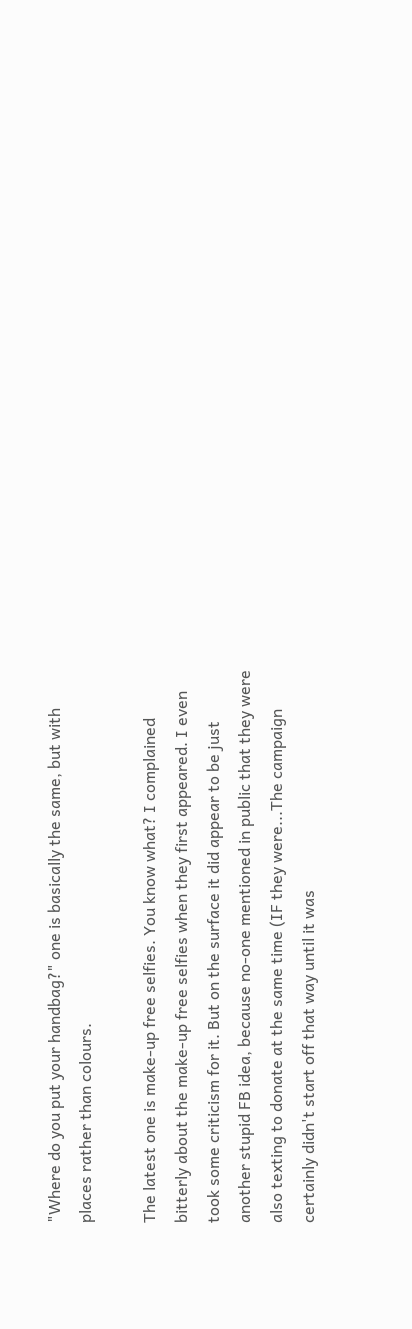"Where do you put your handbag?" one is basically the same, but with places rather than colours.

The latest one is make-up free selfies. You know what? I complained bitterly about the make-up free selfies when they first appeared. I even took some criticism for it. But on the surface it did appear to be just another stupid FB idea, because no-one mentioned in public that they were also texting to donate at the same time (IF they were...The campaign certainly didn't start off that way until it was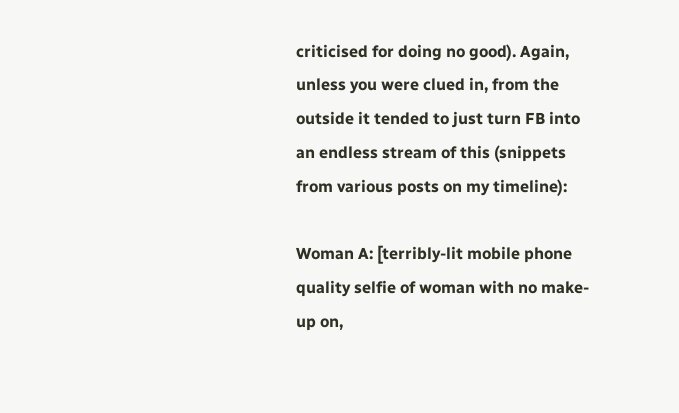criticised for doing no good). Again, unless you were clued in, from the outside it tended to just turn FB into an endless stream of this (snippets from various posts on my timeline):

Woman A: [terribly-lit mobile phone quality selfie of woman with no make-up on,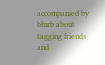accompanied by blurb about tagging friends and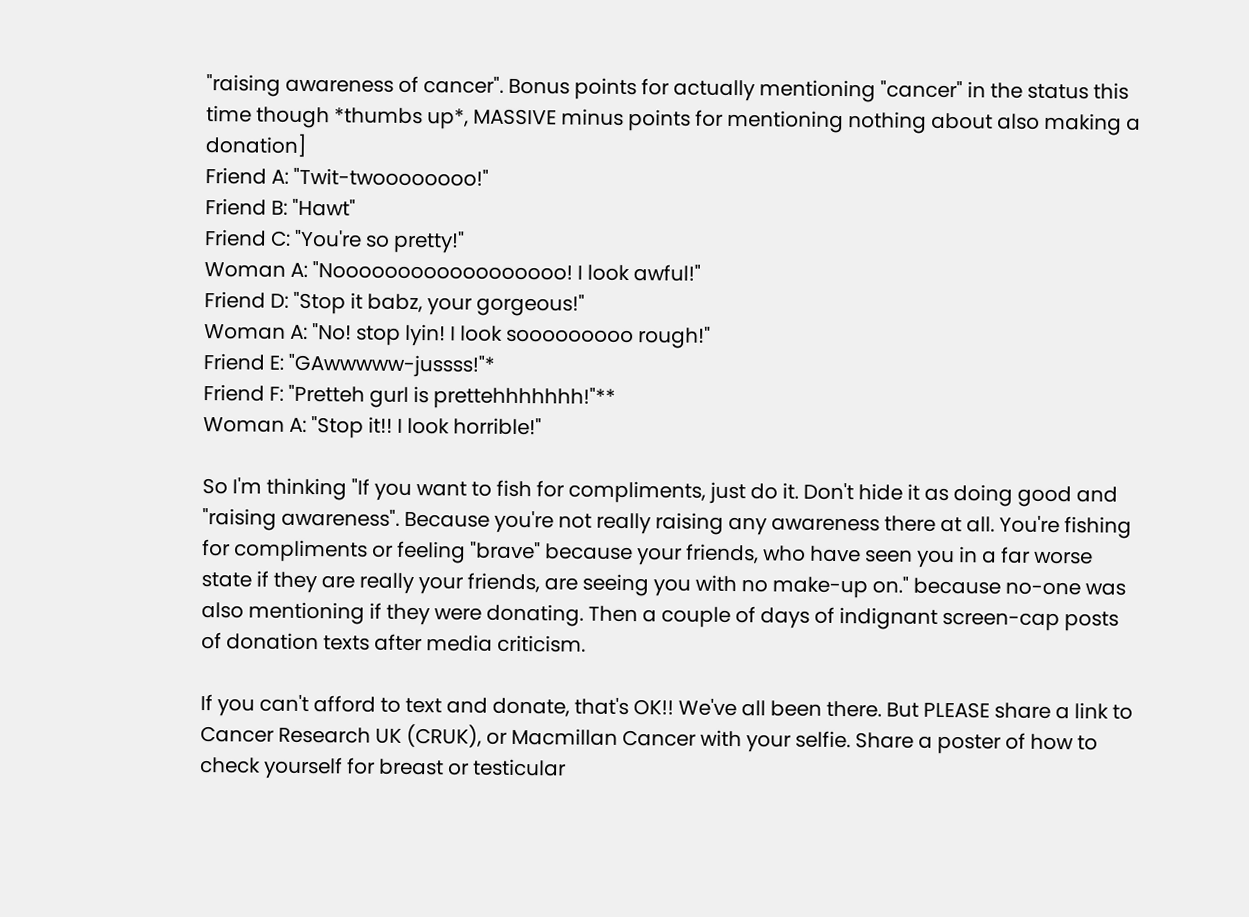"raising awareness of cancer". Bonus points for actually mentioning "cancer" in the status this time though *thumbs up*, MASSIVE minus points for mentioning nothing about also making a donation]
Friend A: "Twit-twoooooooo!"
Friend B: "Hawt"
Friend C: "You're so pretty!"
Woman A: "Noooooooooooooooooo! I look awful!"
Friend D: "Stop it babz, your gorgeous!"
Woman A: "No! stop lyin! I look sooooooooo rough!"
Friend E: "GAwwwww-jussss!"*
Friend F: "Pretteh gurl is prettehhhhhhh!"**
Woman A: "Stop it!! I look horrible!"

So I'm thinking "If you want to fish for compliments, just do it. Don't hide it as doing good and "raising awareness". Because you're not really raising any awareness there at all. You're fishing for compliments or feeling "brave" because your friends, who have seen you in a far worse state if they are really your friends, are seeing you with no make-up on." because no-one was also mentioning if they were donating. Then a couple of days of indignant screen-cap posts of donation texts after media criticism.

If you can't afford to text and donate, that's OK!! We've all been there. But PLEASE share a link to Cancer Research UK (CRUK), or Macmillan Cancer with your selfie. Share a poster of how to check yourself for breast or testicular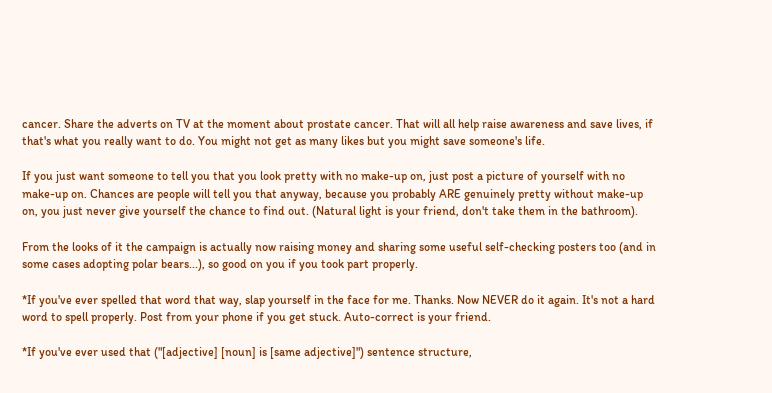cancer. Share the adverts on TV at the moment about prostate cancer. That will all help raise awareness and save lives, if that's what you really want to do. You might not get as many likes but you might save someone's life.

If you just want someone to tell you that you look pretty with no make-up on, just post a picture of yourself with no make-up on. Chances are people will tell you that anyway, because you probably ARE genuinely pretty without make-up on, you just never give yourself the chance to find out. (Natural light is your friend, don't take them in the bathroom).

From the looks of it the campaign is actually now raising money and sharing some useful self-checking posters too (and in some cases adopting polar bears...), so good on you if you took part properly.

*If you've ever spelled that word that way, slap yourself in the face for me. Thanks. Now NEVER do it again. It's not a hard word to spell properly. Post from your phone if you get stuck. Auto-correct is your friend.

*If you've ever used that ("[adjective] [noun] is [same adjective]") sentence structure,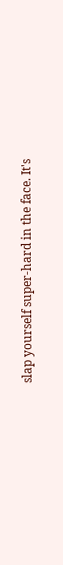slap yourself super-hard in the face. It's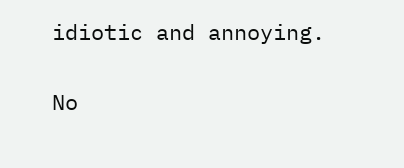idiotic and annoying.

No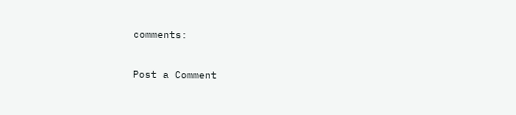comments:

Post a Comment